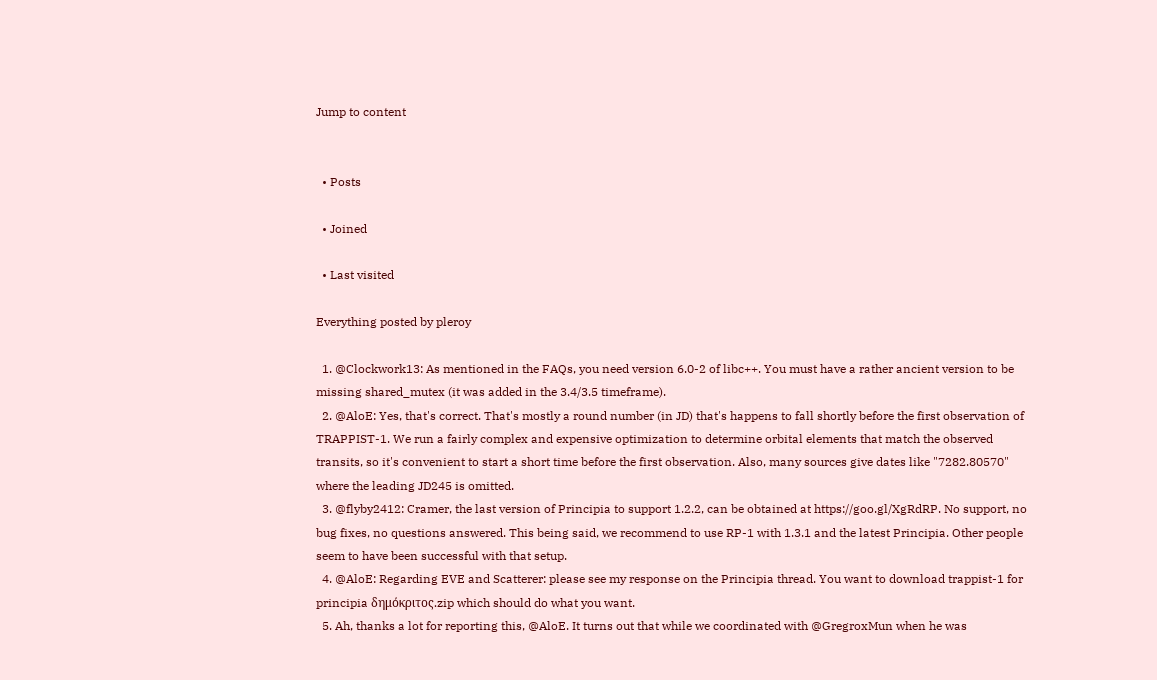Jump to content


  • Posts

  • Joined

  • Last visited

Everything posted by pleroy

  1. @Clockwork13: As mentioned in the FAQs, you need version 6.0-2 of libc++. You must have a rather ancient version to be missing shared_mutex (it was added in the 3.4/3.5 timeframe).
  2. @AloE: Yes, that's correct. That's mostly a round number (in JD) that's happens to fall shortly before the first observation of TRAPPIST-1. We run a fairly complex and expensive optimization to determine orbital elements that match the observed transits, so it's convenient to start a short time before the first observation. Also, many sources give dates like "7282.80570" where the leading JD245 is omitted.
  3. @flyby2412: Cramer, the last version of Principia to support 1.2.2, can be obtained at https://goo.gl/XgRdRP. No support, no bug fixes, no questions answered. This being said, we recommend to use RP-1 with 1.3.1 and the latest Principia. Other people seem to have been successful with that setup.
  4. @AloE: Regarding EVE and Scatterer: please see my response on the Principia thread. You want to download trappist-1 for principia δημόκριτος.zip which should do what you want.
  5. Ah, thanks a lot for reporting this, @AloE. It turns out that while we coordinated with @GregroxMun when he was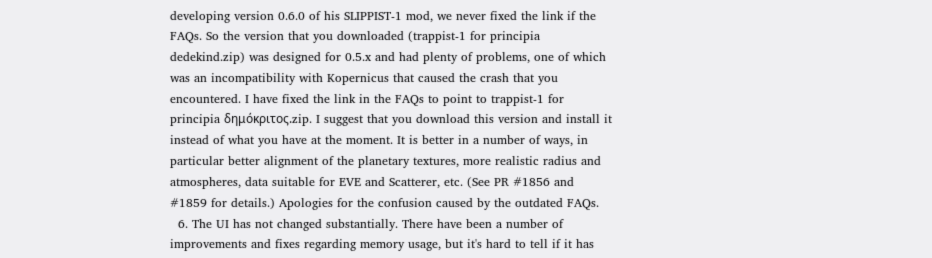developing version 0.6.0 of his SLIPPIST-1 mod, we never fixed the link if the FAQs. So the version that you downloaded (trappist-1 for principia dedekind.zip) was designed for 0.5.x and had plenty of problems, one of which was an incompatibility with Kopernicus that caused the crash that you encountered. I have fixed the link in the FAQs to point to trappist-1 for principia δημόκριτος.zip. I suggest that you download this version and install it instead of what you have at the moment. It is better in a number of ways, in particular better alignment of the planetary textures, more realistic radius and atmospheres, data suitable for EVE and Scatterer, etc. (See PR #1856 and #1859 for details.) Apologies for the confusion caused by the outdated FAQs.
  6. The UI has not changed substantially. There have been a number of improvements and fixes regarding memory usage, but it's hard to tell if it has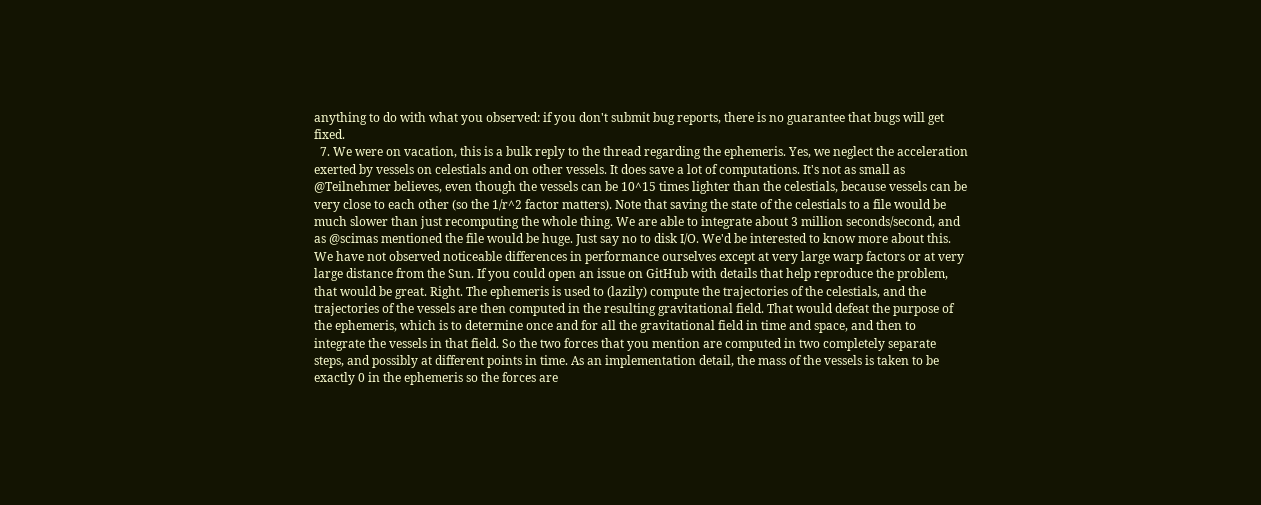anything to do with what you observed: if you don't submit bug reports, there is no guarantee that bugs will get fixed.
  7. We were on vacation, this is a bulk reply to the thread regarding the ephemeris. Yes, we neglect the acceleration exerted by vessels on celestials and on other vessels. It does save a lot of computations. It's not as small as @Teilnehmer believes, even though the vessels can be 10^15 times lighter than the celestials, because vessels can be very close to each other (so the 1/r^2 factor matters). Note that saving the state of the celestials to a file would be much slower than just recomputing the whole thing. We are able to integrate about 3 million seconds/second, and as @scimas mentioned the file would be huge. Just say no to disk I/O. We'd be interested to know more about this. We have not observed noticeable differences in performance ourselves except at very large warp factors or at very large distance from the Sun. If you could open an issue on GitHub with details that help reproduce the problem, that would be great. Right. The ephemeris is used to (lazily) compute the trajectories of the celestials, and the trajectories of the vessels are then computed in the resulting gravitational field. That would defeat the purpose of the ephemeris, which is to determine once and for all the gravitational field in time and space, and then to integrate the vessels in that field. So the two forces that you mention are computed in two completely separate steps, and possibly at different points in time. As an implementation detail, the mass of the vessels is taken to be exactly 0 in the ephemeris so the forces are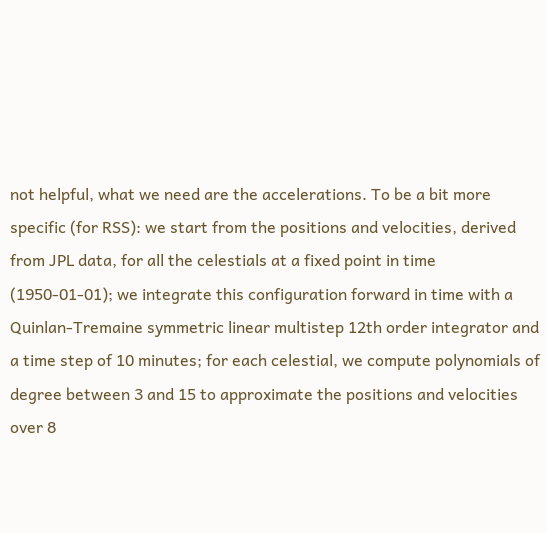not helpful, what we need are the accelerations. To be a bit more specific (for RSS): we start from the positions and velocities, derived from JPL data, for all the celestials at a fixed point in time (1950-01-01); we integrate this configuration forward in time with a Quinlan-Tremaine symmetric linear multistep 12th order integrator and a time step of 10 minutes; for each celestial, we compute polynomials of degree between 3 and 15 to approximate the positions and velocities over 8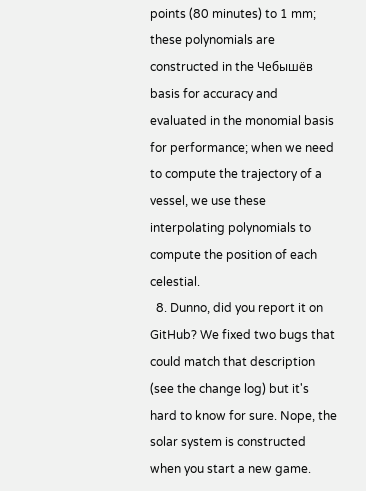points (80 minutes) to 1 mm; these polynomials are constructed in the Чебышёв basis for accuracy and evaluated in the monomial basis for performance; when we need to compute the trajectory of a vessel, we use these interpolating polynomials to compute the position of each celestial.
  8. Dunno, did you report it on GitHub? We fixed two bugs that could match that description (see the change log) but it's hard to know for sure. Nope, the solar system is constructed when you start a new game.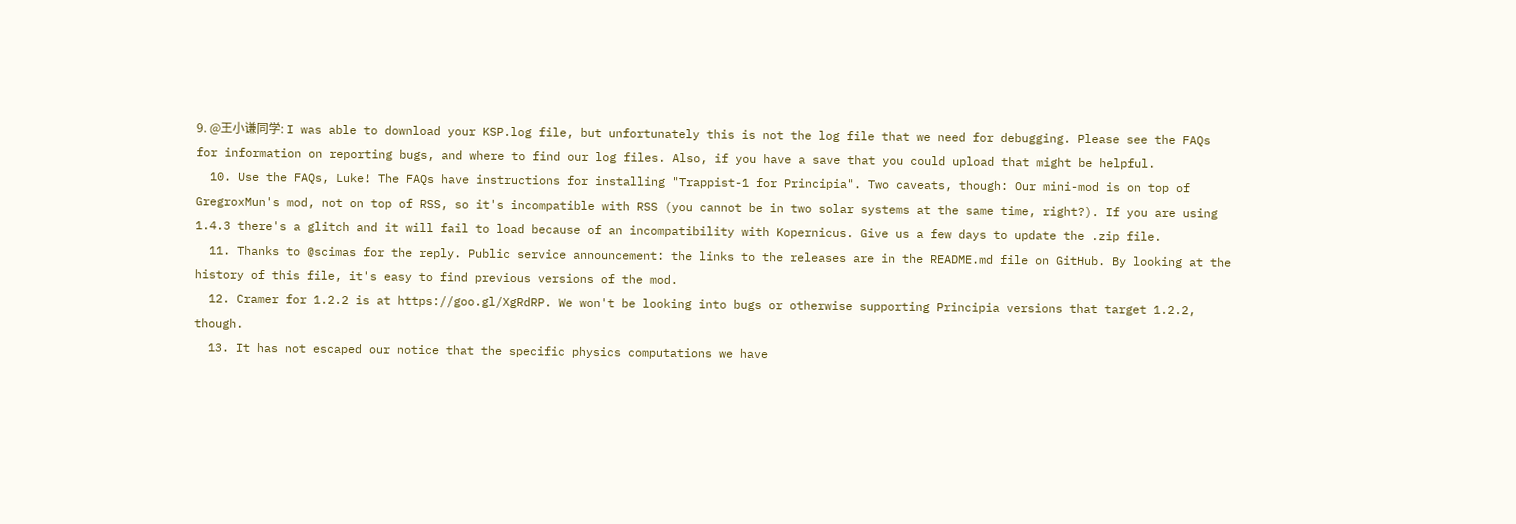9. @王小谦同学: I was able to download your KSP.log file, but unfortunately this is not the log file that we need for debugging. Please see the FAQs for information on reporting bugs, and where to find our log files. Also, if you have a save that you could upload that might be helpful.
  10. Use the FAQs, Luke! The FAQs have instructions for installing "Trappist-1 for Principia". Two caveats, though: Our mini-mod is on top of GregroxMun's mod, not on top of RSS, so it's incompatible with RSS (you cannot be in two solar systems at the same time, right?). If you are using 1.4.3 there's a glitch and it will fail to load because of an incompatibility with Kopernicus. Give us a few days to update the .zip file.
  11. Thanks to @scimas for the reply. Public service announcement: the links to the releases are in the README.md file on GitHub. By looking at the history of this file, it's easy to find previous versions of the mod.
  12. Cramer for 1.2.2 is at https://goo.gl/XgRdRP. We won't be looking into bugs or otherwise supporting Principia versions that target 1.2.2, though.
  13. It has not escaped our notice that the specific physics computations we have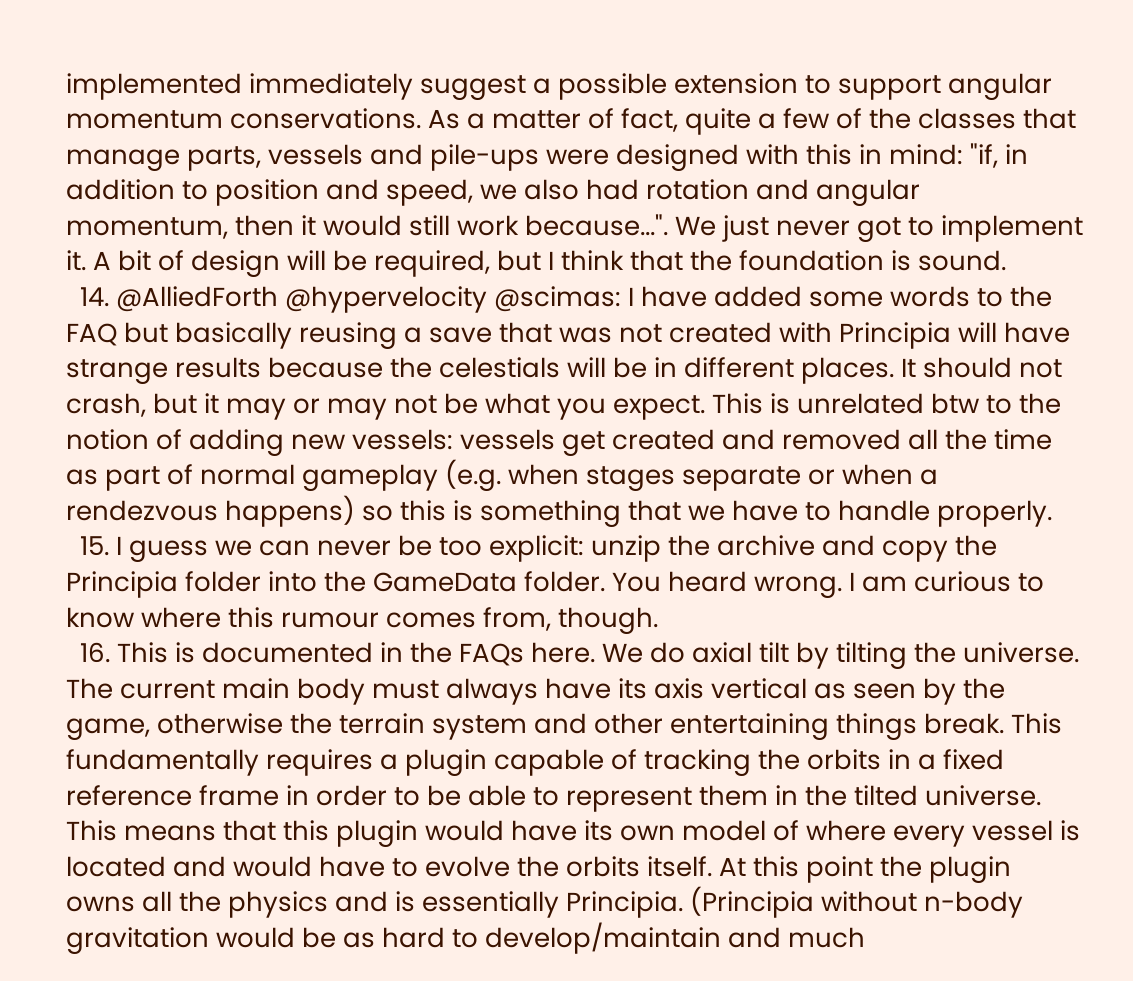implemented immediately suggest a possible extension to support angular momentum conservations. As a matter of fact, quite a few of the classes that manage parts, vessels and pile-ups were designed with this in mind: "if, in addition to position and speed, we also had rotation and angular momentum, then it would still work because...". We just never got to implement it. A bit of design will be required, but I think that the foundation is sound.
  14. @AlliedForth @hypervelocity @scimas: I have added some words to the FAQ but basically reusing a save that was not created with Principia will have strange results because the celestials will be in different places. It should not crash, but it may or may not be what you expect. This is unrelated btw to the notion of adding new vessels: vessels get created and removed all the time as part of normal gameplay (e.g. when stages separate or when a rendezvous happens) so this is something that we have to handle properly.
  15. I guess we can never be too explicit: unzip the archive and copy the Principia folder into the GameData folder. You heard wrong. I am curious to know where this rumour comes from, though.
  16. This is documented in the FAQs here. We do axial tilt by tilting the universe. The current main body must always have its axis vertical as seen by the game, otherwise the terrain system and other entertaining things break. This fundamentally requires a plugin capable of tracking the orbits in a fixed reference frame in order to be able to represent them in the tilted universe. This means that this plugin would have its own model of where every vessel is located and would have to evolve the orbits itself. At this point the plugin owns all the physics and is essentially Principia. (Principia without n-body gravitation would be as hard to develop/maintain and much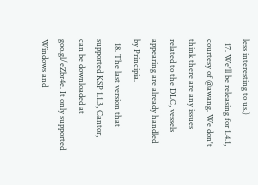less interesting to us.)
  17. We'll be releasing for 1.4.1, courtesy of @awang. We don't think there are any issues related to the DLC, vessels appearing are already handled by Principia.
  18. The last version that supported KSP 1.1.3, Cantor, can be downloaded at goo.gl/eZbr4e. It only supported Windows and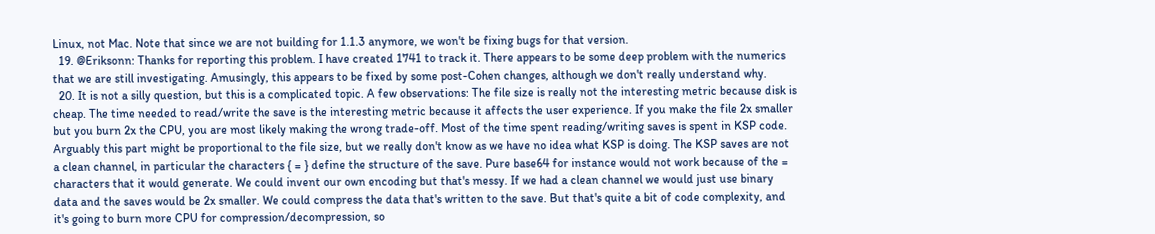Linux, not Mac. Note that since we are not building for 1.1.3 anymore, we won't be fixing bugs for that version.
  19. @Eriksonn: Thanks for reporting this problem. I have created 1741 to track it. There appears to be some deep problem with the numerics that we are still investigating. Amusingly, this appears to be fixed by some post-Cohen changes, although we don't really understand why.
  20. It is not a silly question, but this is a complicated topic. A few observations: The file size is really not the interesting metric because disk is cheap. The time needed to read/write the save is the interesting metric because it affects the user experience. If you make the file 2x smaller but you burn 2x the CPU, you are most likely making the wrong trade-off. Most of the time spent reading/writing saves is spent in KSP code. Arguably this part might be proportional to the file size, but we really don't know as we have no idea what KSP is doing. The KSP saves are not a clean channel, in particular the characters { = } define the structure of the save. Pure base64 for instance would not work because of the = characters that it would generate. We could invent our own encoding but that's messy. If we had a clean channel we would just use binary data and the saves would be 2x smaller. We could compress the data that's written to the save. But that's quite a bit of code complexity, and it's going to burn more CPU for compression/decompression, so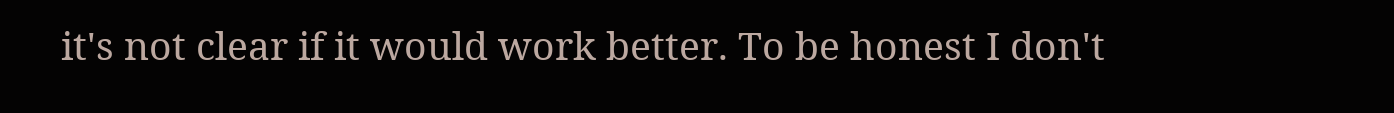it's not clear if it would work better. To be honest I don't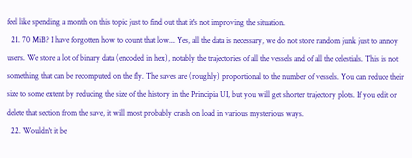feel like spending a month on this topic just to find out that it's not improving the situation.
  21. 70 MiB? I have forgotten how to count that low... Yes, all the data is necessary, we do not store random junk just to annoy users. We store a lot of binary data (encoded in hex), notably the trajectories of all the vessels and of all the celestials. This is not something that can be recomputed on the fly. The saves are (roughly) proportional to the number of vessels. You can reduce their size to some extent by reducing the size of the history in the Principia UI, but you will get shorter trajectory plots. If you edit or delete that section from the save, it will most probably crash on load in various mysterious ways.
  22. Wouldn't it be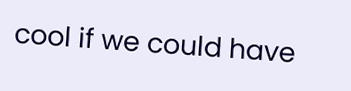cool if we could have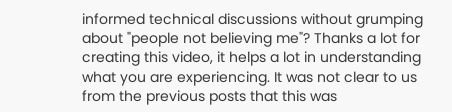informed technical discussions without grumping about "people not believing me"? Thanks a lot for creating this video, it helps a lot in understanding what you are experiencing. It was not clear to us from the previous posts that this was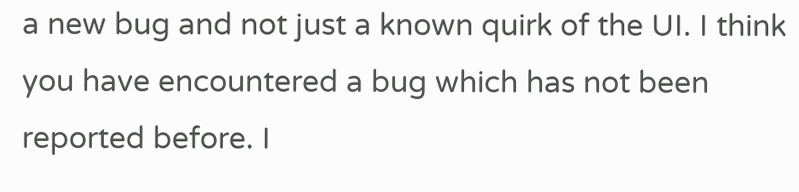a new bug and not just a known quirk of the UI. I think you have encountered a bug which has not been reported before. I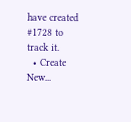have created #1728 to track it.
  • Create New...